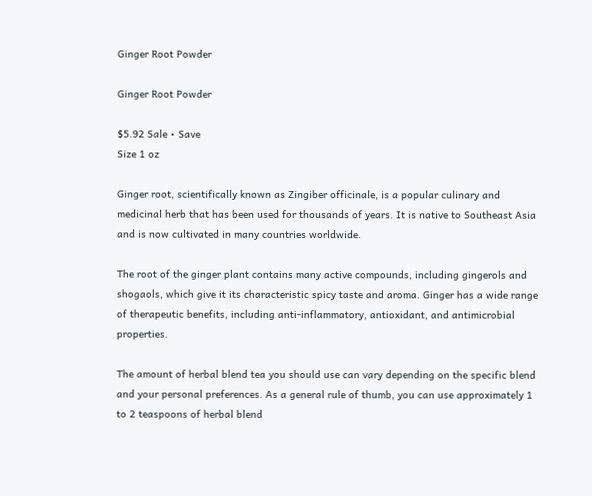Ginger Root Powder

Ginger Root Powder

$5.92 Sale • Save
Size 1 oz

Ginger root, scientifically known as Zingiber officinale, is a popular culinary and medicinal herb that has been used for thousands of years. It is native to Southeast Asia and is now cultivated in many countries worldwide.

The root of the ginger plant contains many active compounds, including gingerols and shogaols, which give it its characteristic spicy taste and aroma. Ginger has a wide range of therapeutic benefits, including anti-inflammatory, antioxidant, and antimicrobial properties.

The amount of herbal blend tea you should use can vary depending on the specific blend and your personal preferences. As a general rule of thumb, you can use approximately 1 to 2 teaspoons of herbal blend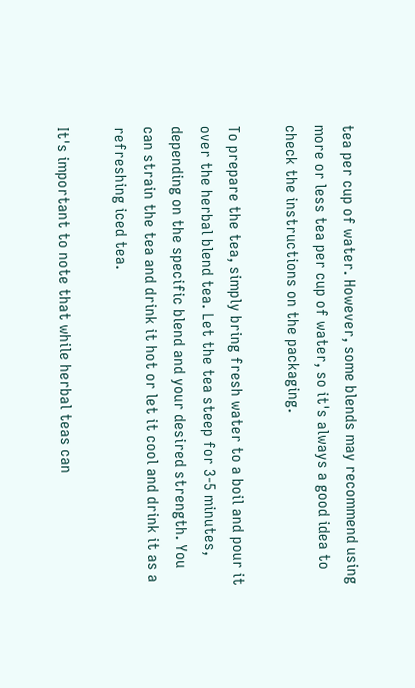tea per cup of water. However, some blends may recommend using more or less tea per cup of water, so it's always a good idea to check the instructions on the packaging.

To prepare the tea, simply bring fresh water to a boil and pour it over the herbal blend tea. Let the tea steep for 3-5 minutes, depending on the specific blend and your desired strength. You can strain the tea and drink it hot or let it cool and drink it as a refreshing iced tea.

It's important to note that while herbal teas can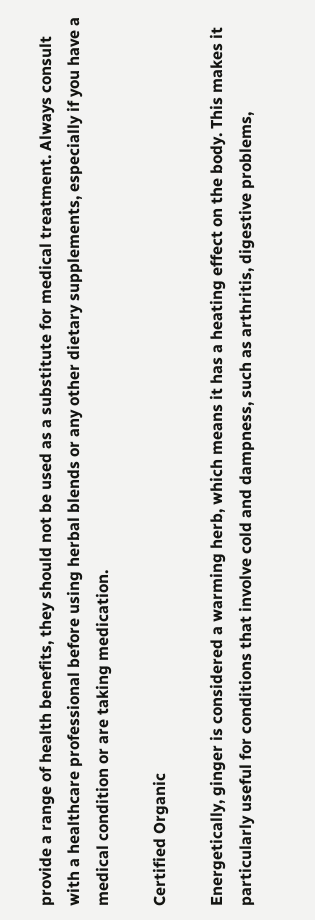provide a range of health benefits, they should not be used as a substitute for medical treatment. Always consult with a healthcare professional before using herbal blends or any other dietary supplements, especially if you have a medical condition or are taking medication.

Certified Organic

Energetically, ginger is considered a warming herb, which means it has a heating effect on the body. This makes it particularly useful for conditions that involve cold and dampness, such as arthritis, digestive problems,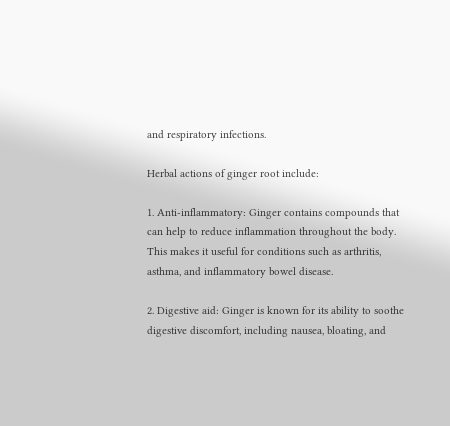and respiratory infections.

Herbal actions of ginger root include:

1. Anti-inflammatory: Ginger contains compounds that can help to reduce inflammation throughout the body. This makes it useful for conditions such as arthritis, asthma, and inflammatory bowel disease.

2. Digestive aid: Ginger is known for its ability to soothe digestive discomfort, including nausea, bloating, and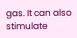gas. It can also stimulate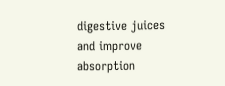digestive juices and improve absorption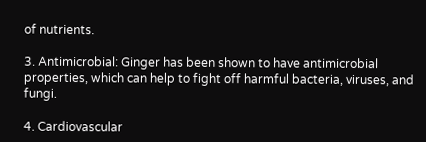of nutrients.

3. Antimicrobial: Ginger has been shown to have antimicrobial properties, which can help to fight off harmful bacteria, viruses, and fungi.

4. Cardiovascular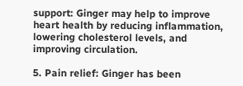support: Ginger may help to improve heart health by reducing inflammation, lowering cholesterol levels, and improving circulation.

5. Pain relief: Ginger has been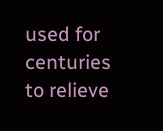used for centuries to relieve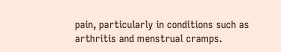pain, particularly in conditions such as arthritis and menstrual cramps.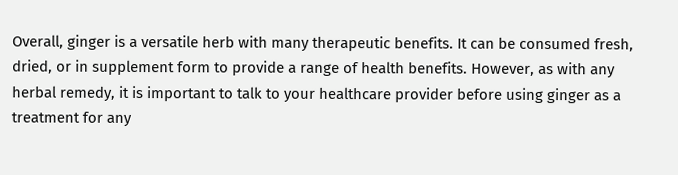Overall, ginger is a versatile herb with many therapeutic benefits. It can be consumed fresh, dried, or in supplement form to provide a range of health benefits. However, as with any herbal remedy, it is important to talk to your healthcare provider before using ginger as a treatment for any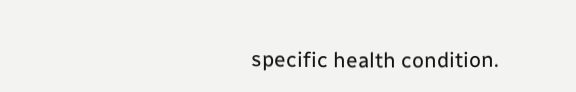specific health condition.